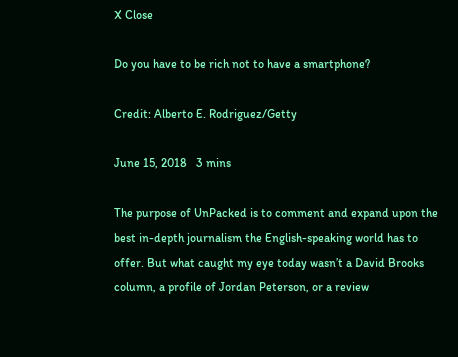X Close

Do you have to be rich not to have a smartphone?

Credit: Alberto E. Rodriguez/Getty

June 15, 2018   3 mins

The purpose of UnPacked is to comment and expand upon the best in-depth journalism the English-speaking world has to offer. But what caught my eye today wasn’t a David Brooks column, a profile of Jordan Peterson, or a review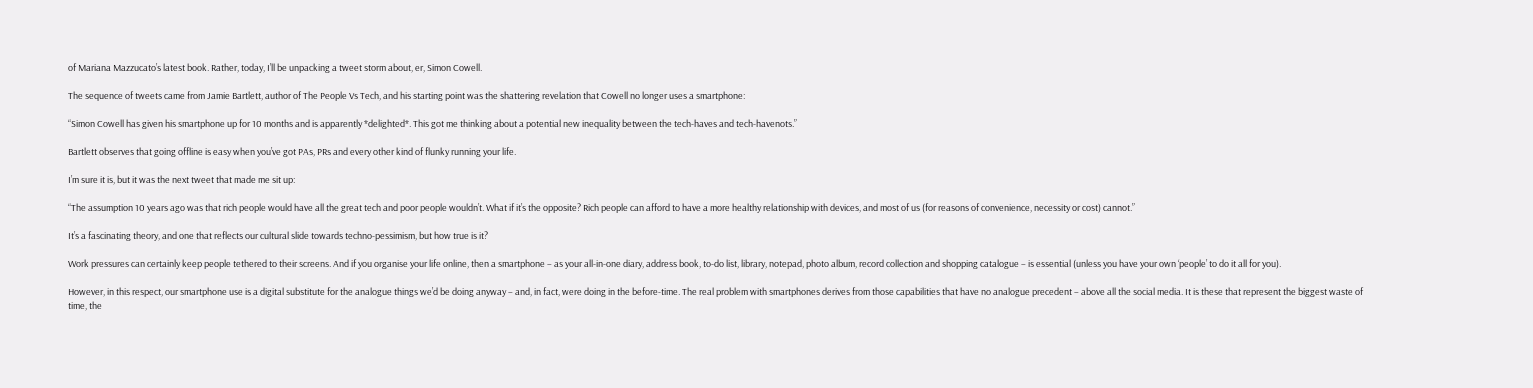of Mariana Mazzucato’s latest book. Rather, today, I’ll be unpacking a tweet storm about, er, Simon Cowell.

The sequence of tweets came from Jamie Bartlett, author of The People Vs Tech, and his starting point was the shattering revelation that Cowell no longer uses a smartphone:

“Simon Cowell has given his smartphone up for 10 months and is apparently *delighted*. This got me thinking about a potential new inequality between the tech-haves and tech-havenots.”

Bartlett observes that going offline is easy when you’ve got PAs, PRs and every other kind of flunky running your life.

I’m sure it is, but it was the next tweet that made me sit up:

“The assumption 10 years ago was that rich people would have all the great tech and poor people wouldn’t. What if it’s the opposite? Rich people can afford to have a more healthy relationship with devices, and most of us (for reasons of convenience, necessity or cost) cannot.”

It’s a fascinating theory, and one that reflects our cultural slide towards techno-pessimism, but how true is it?

Work pressures can certainly keep people tethered to their screens. And if you organise your life online, then a smartphone – as your all-in-one diary, address book, to-do list, library, notepad, photo album, record collection and shopping catalogue – is essential (unless you have your own ‘people’ to do it all for you).

However, in this respect, our smartphone use is a digital substitute for the analogue things we’d be doing anyway – and, in fact, were doing in the before-time. The real problem with smartphones derives from those capabilities that have no analogue precedent – above all the social media. It is these that represent the biggest waste of time, the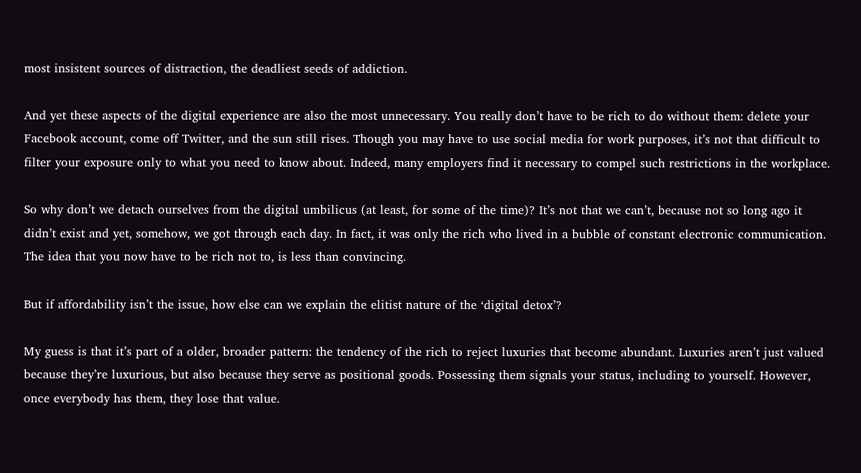most insistent sources of distraction, the deadliest seeds of addiction.

And yet these aspects of the digital experience are also the most unnecessary. You really don’t have to be rich to do without them: delete your Facebook account, come off Twitter, and the sun still rises. Though you may have to use social media for work purposes, it’s not that difficult to filter your exposure only to what you need to know about. Indeed, many employers find it necessary to compel such restrictions in the workplace.

So why don’t we detach ourselves from the digital umbilicus (at least, for some of the time)? It’s not that we can’t, because not so long ago it didn’t exist and yet, somehow, we got through each day. In fact, it was only the rich who lived in a bubble of constant electronic communication. The idea that you now have to be rich not to, is less than convincing.

But if affordability isn’t the issue, how else can we explain the elitist nature of the ‘digital detox’?

My guess is that it’s part of a older, broader pattern: the tendency of the rich to reject luxuries that become abundant. Luxuries aren’t just valued because they’re luxurious, but also because they serve as positional goods. Possessing them signals your status, including to yourself. However, once everybody has them, they lose that value.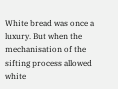White bread was once a luxury. But when the mechanisation of the sifting process allowed white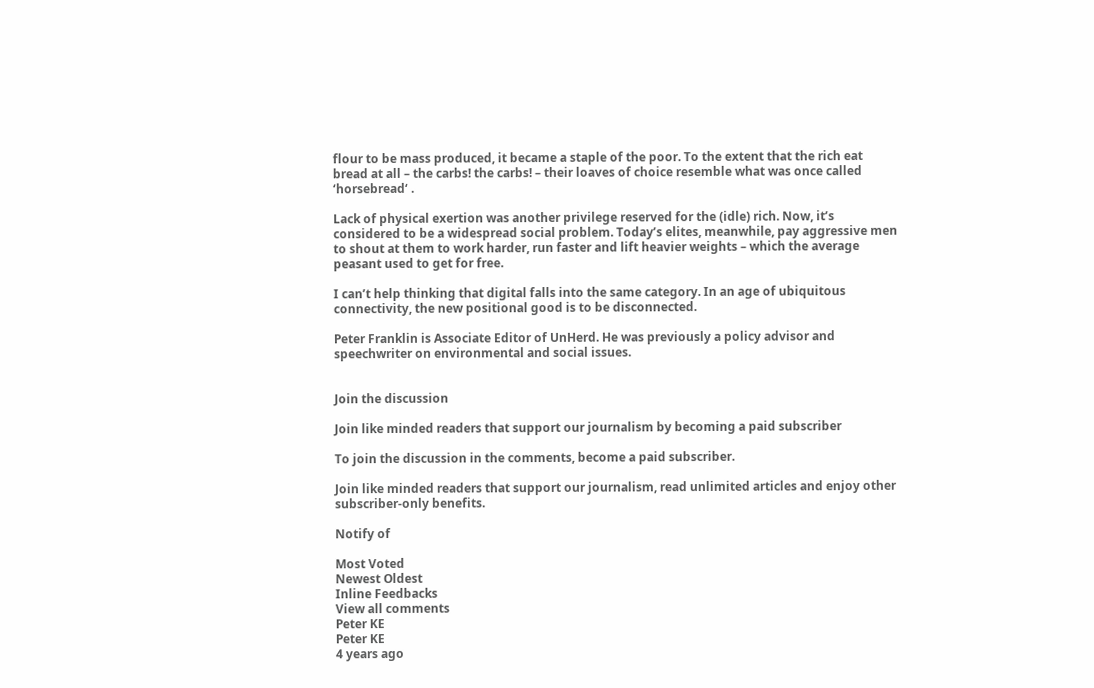flour to be mass produced, it became a staple of the poor. To the extent that the rich eat bread at all – the carbs! the carbs! – their loaves of choice resemble what was once called ‘horsebread‘ .

Lack of physical exertion was another privilege reserved for the (idle) rich. Now, it’s considered to be a widespread social problem. Today’s elites, meanwhile, pay aggressive men to shout at them to work harder, run faster and lift heavier weights – which the average peasant used to get for free.

I can’t help thinking that digital falls into the same category. In an age of ubiquitous connectivity, the new positional good is to be disconnected.

Peter Franklin is Associate Editor of UnHerd. He was previously a policy advisor and speechwriter on environmental and social issues.


Join the discussion

Join like minded readers that support our journalism by becoming a paid subscriber

To join the discussion in the comments, become a paid subscriber.

Join like minded readers that support our journalism, read unlimited articles and enjoy other subscriber-only benefits.

Notify of

Most Voted
Newest Oldest
Inline Feedbacks
View all comments
Peter KE
Peter KE
4 years ago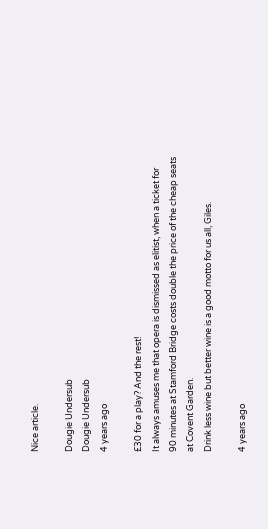Nice article.

Dougie Undersub
Dougie Undersub
4 years ago

£30 for a play? And the rest!
It always amuses me that opera is dismissed as elitist, when a ticket for 90 minutes at Stamford Bridge costs double the price of the cheap seats at Covent Garden.
Drink less wine but better wine is a good motto for us all, Giles.

4 years ago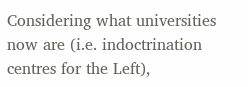Considering what universities now are (i.e. indoctrination centres for the Left),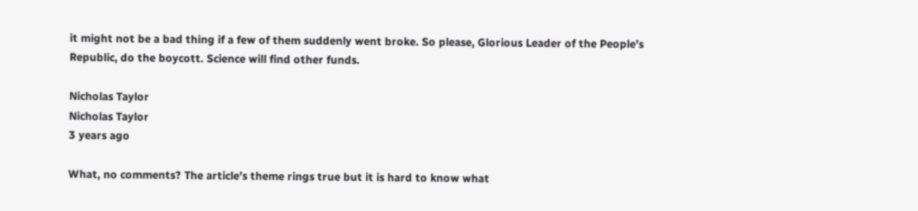it might not be a bad thing if a few of them suddenly went broke. So please, Glorious Leader of the People’s Republic, do the boycott. Science will find other funds.

Nicholas Taylor
Nicholas Taylor
3 years ago

What, no comments? The article’s theme rings true but it is hard to know what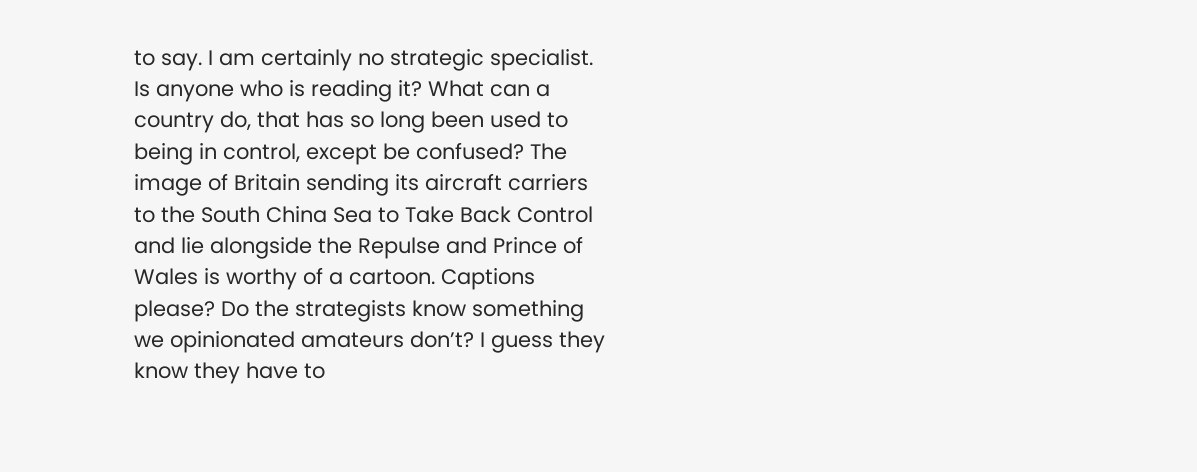to say. I am certainly no strategic specialist. Is anyone who is reading it? What can a country do, that has so long been used to being in control, except be confused? The image of Britain sending its aircraft carriers to the South China Sea to Take Back Control and lie alongside the Repulse and Prince of Wales is worthy of a cartoon. Captions please? Do the strategists know something we opinionated amateurs don’t? I guess they know they have to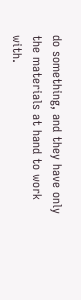do something, and they have only the materials at hand to work with.